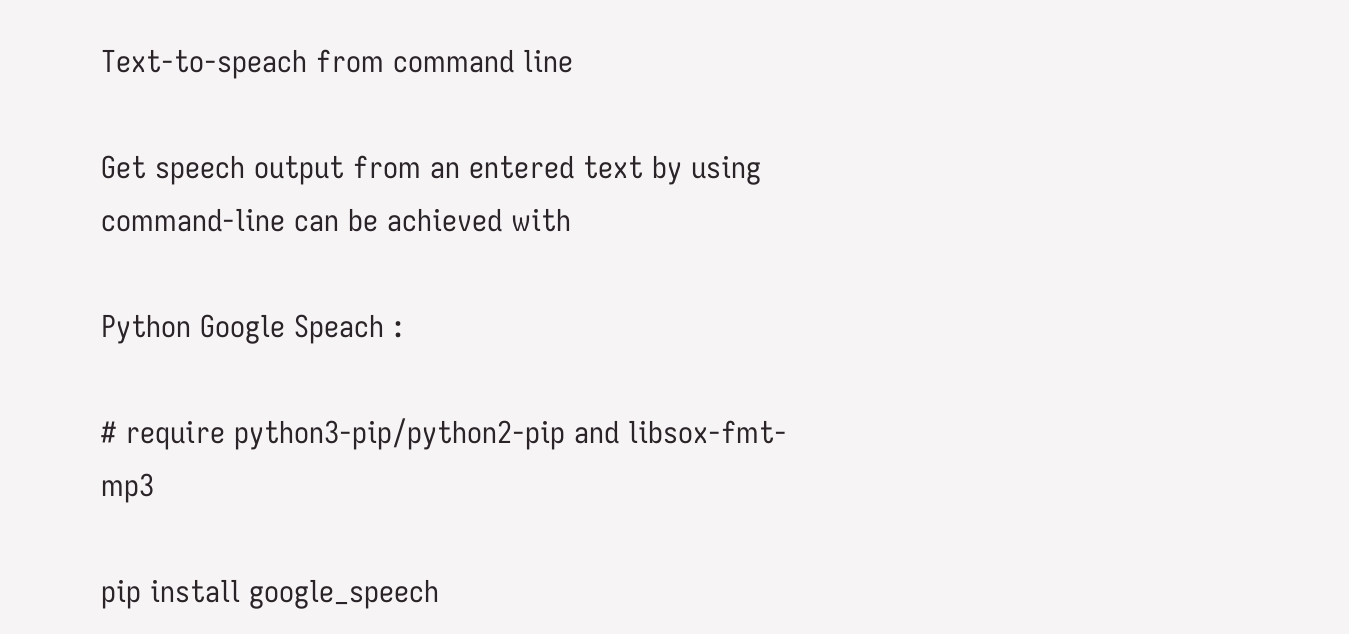Text-to-speach from command line

Get speech output from an entered text by using command-line can be achieved with

Python Google Speach :

# require python3-pip/python2-pip and libsox-fmt-mp3

pip install google_speech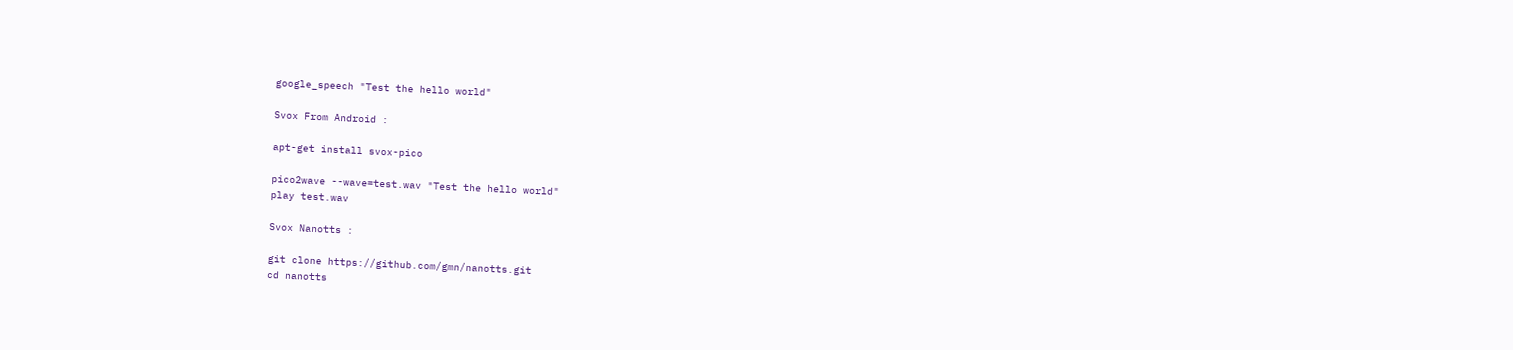google_speech "Test the hello world"

Svox From Android :

apt-get install svox-pico

pico2wave --wave=test.wav "Test the hello world"
play test.wav

Svox Nanotts :

git clone https://github.com/gmn/nanotts.git
cd nanotts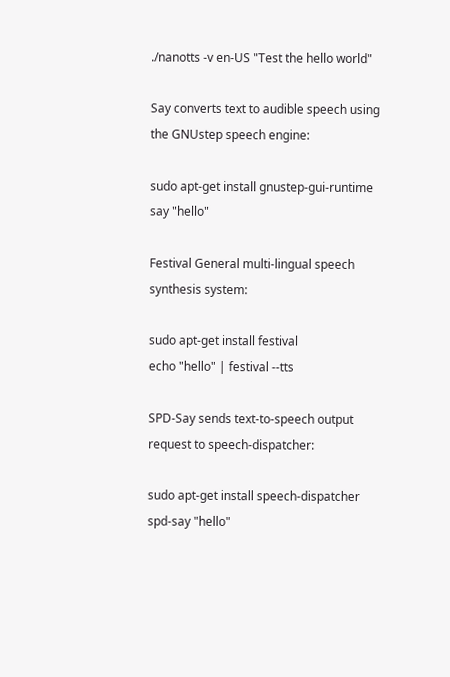./nanotts -v en-US "Test the hello world"

Say converts text to audible speech using the GNUstep speech engine:

sudo apt-get install gnustep-gui-runtime
say "hello"

Festival General multi-lingual speech synthesis system:

sudo apt-get install festival
echo "hello" | festival --tts

SPD-Say sends text-to-speech output request to speech-dispatcher:

sudo apt-get install speech-dispatcher
spd-say "hello"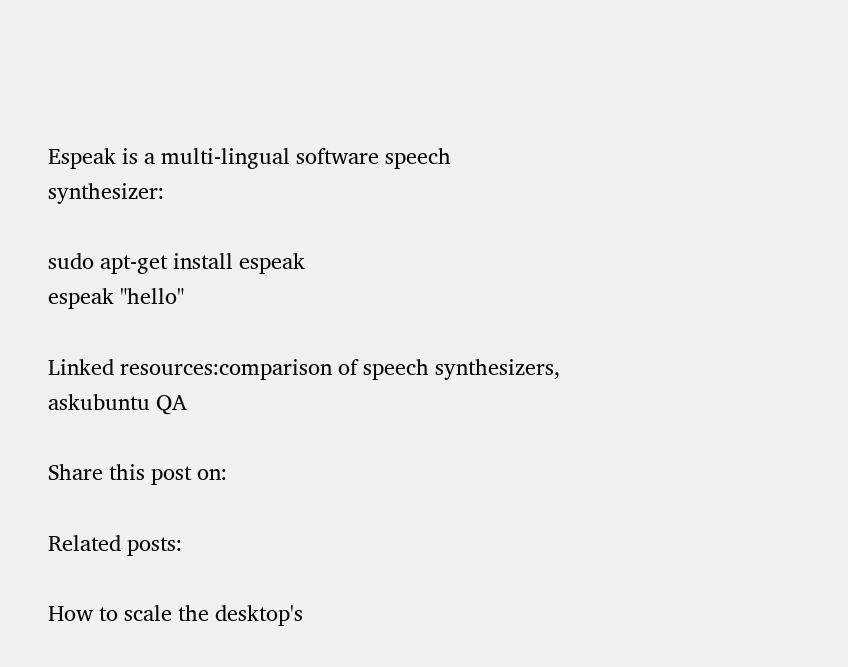Espeak is a multi-lingual software speech synthesizer:

sudo apt-get install espeak
espeak "hello"

Linked resources:comparison of speech synthesizers, askubuntu QA

Share this post on:

Related posts:

How to scale the desktop's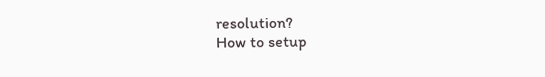resolution?
How to setup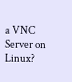a VNC Server on Linux?